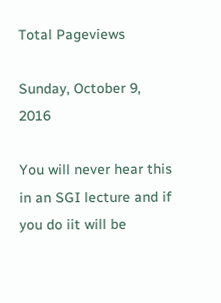Total Pageviews

Sunday, October 9, 2016

You will never hear this in an SGI lecture and if you do iit will be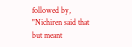followed by, "Nichiren said that but meant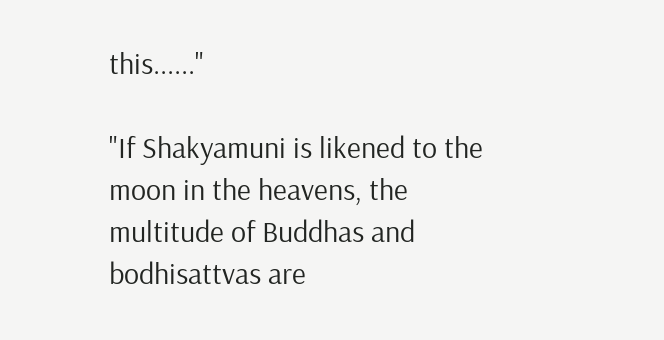this......"

"If Shakyamuni is likened to the moon in the heavens, the multitude of Buddhas and bodhisattvas are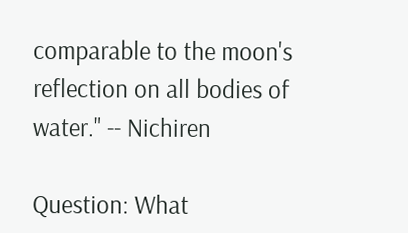comparable to the moon's reflection on all bodies of water." -- Nichiren

Question: What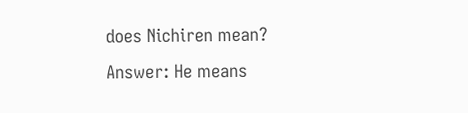does Nichiren mean?
Answer: He means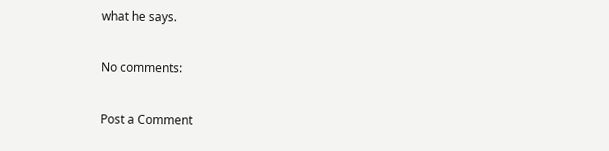what he says.

No comments:

Post a Comment